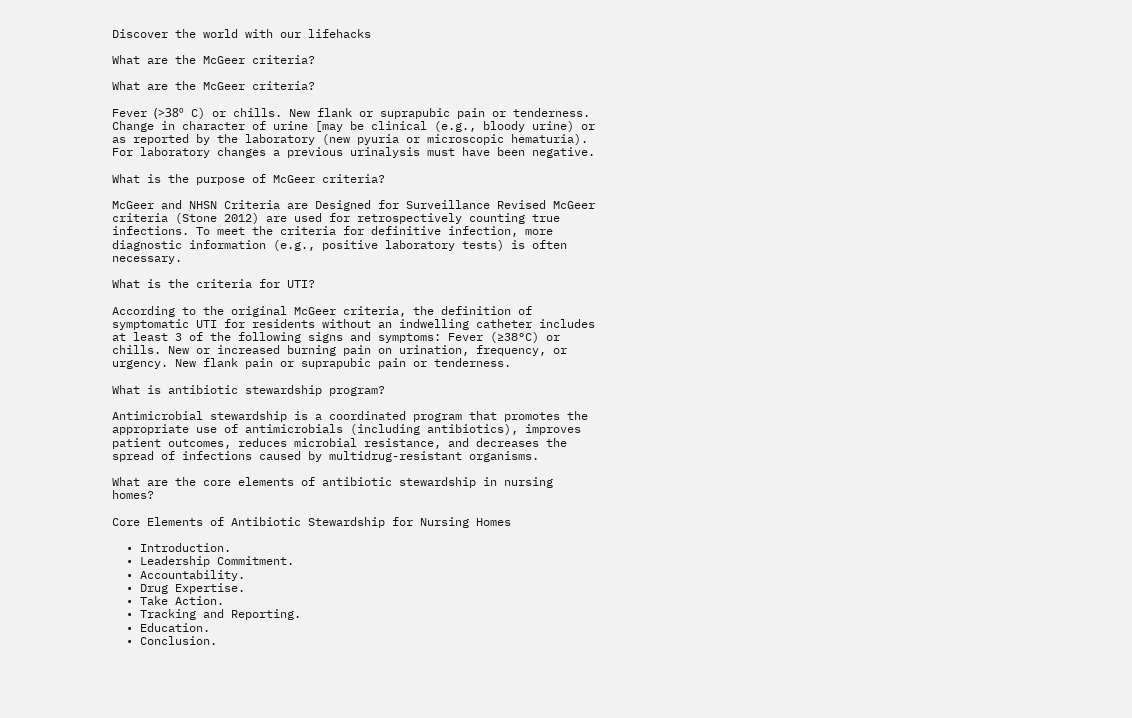Discover the world with our lifehacks

What are the McGeer criteria?

What are the McGeer criteria?

Fever (>38º C) or chills. New flank or suprapubic pain or tenderness. Change in character of urine [may be clinical (e.g., bloody urine) or as reported by the laboratory (new pyuria or microscopic hematuria). For laboratory changes a previous urinalysis must have been negative.

What is the purpose of McGeer criteria?

McGeer and NHSN Criteria are Designed for Surveillance Revised McGeer criteria (Stone 2012) are used for retrospectively counting true infections. To meet the criteria for definitive infection, more diagnostic information (e.g., positive laboratory tests) is often necessary.

What is the criteria for UTI?

According to the original McGeer criteria, the definition of symptomatic UTI for residents without an indwelling catheter includes at least 3 of the following signs and symptoms: Fever (≥38°C) or chills. New or increased burning pain on urination, frequency, or urgency. New flank pain or suprapubic pain or tenderness.

What is antibiotic stewardship program?

Antimicrobial stewardship is a coordinated program that promotes the appropriate use of antimicrobials (including antibiotics), improves patient outcomes, reduces microbial resistance, and decreases the spread of infections caused by multidrug-resistant organisms.

What are the core elements of antibiotic stewardship in nursing homes?

Core Elements of Antibiotic Stewardship for Nursing Homes

  • Introduction.
  • Leadership Commitment.
  • Accountability.
  • Drug Expertise.
  • Take Action.
  • Tracking and Reporting.
  • Education.
  • Conclusion.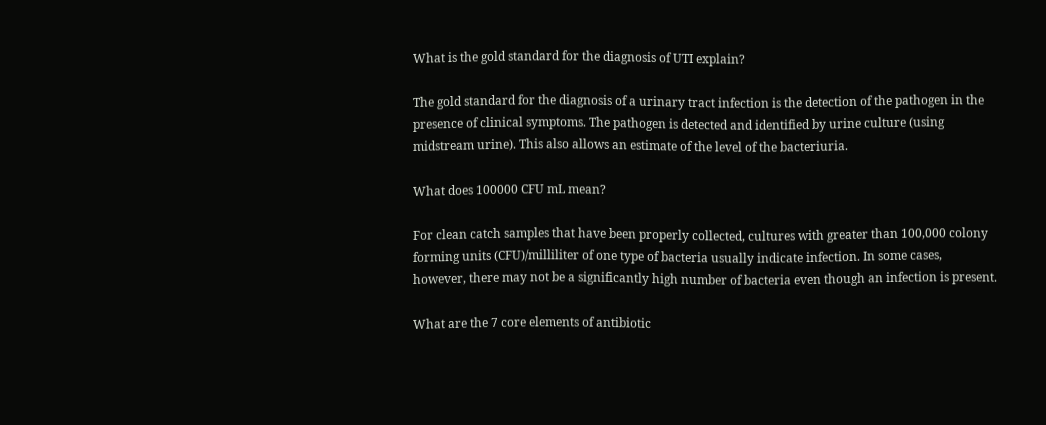What is the gold standard for the diagnosis of UTI explain?

The gold standard for the diagnosis of a urinary tract infection is the detection of the pathogen in the presence of clinical symptoms. The pathogen is detected and identified by urine culture (using midstream urine). This also allows an estimate of the level of the bacteriuria.

What does 100000 CFU mL mean?

For clean catch samples that have been properly collected, cultures with greater than 100,000 colony forming units (CFU)/milliliter of one type of bacteria usually indicate infection. In some cases, however, there may not be a significantly high number of bacteria even though an infection is present.

What are the 7 core elements of antibiotic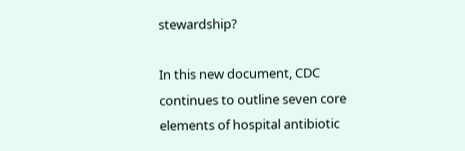stewardship?

In this new document, CDC continues to outline seven core elements of hospital antibiotic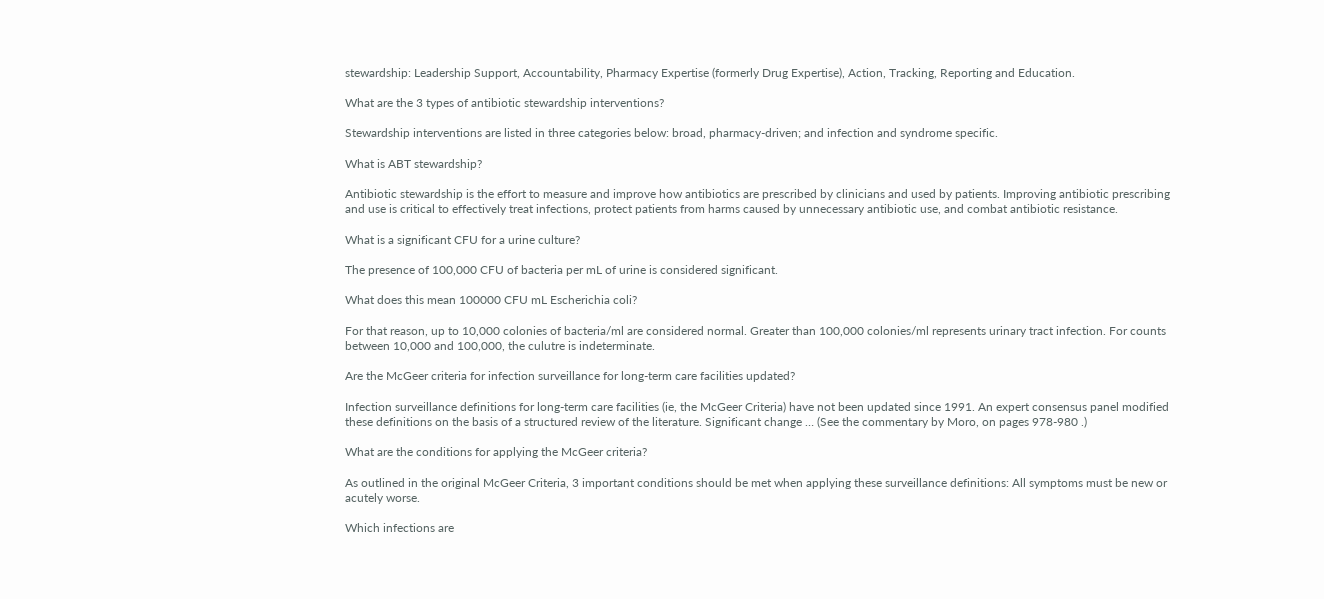stewardship: Leadership Support, Accountability, Pharmacy Expertise (formerly Drug Expertise), Action, Tracking, Reporting and Education.

What are the 3 types of antibiotic stewardship interventions?

Stewardship interventions are listed in three categories below: broad, pharmacy-driven; and infection and syndrome specific.

What is ABT stewardship?

Antibiotic stewardship is the effort to measure and improve how antibiotics are prescribed by clinicians and used by patients. Improving antibiotic prescribing and use is critical to effectively treat infections, protect patients from harms caused by unnecessary antibiotic use, and combat antibiotic resistance.

What is a significant CFU for a urine culture?

The presence of 100,000 CFU of bacteria per mL of urine is considered significant.

What does this mean 100000 CFU mL Escherichia coli?

For that reason, up to 10,000 colonies of bacteria/ml are considered normal. Greater than 100,000 colonies/ml represents urinary tract infection. For counts between 10,000 and 100,000, the culutre is indeterminate.

Are the McGeer criteria for infection surveillance for long-term care facilities updated?

Infection surveillance definitions for long-term care facilities (ie, the McGeer Criteria) have not been updated since 1991. An expert consensus panel modified these definitions on the basis of a structured review of the literature. Significant change … (See the commentary by Moro, on pages 978-980 .)

What are the conditions for applying the McGeer criteria?

As outlined in the original McGeer Criteria, 3 important conditions should be met when applying these surveillance definitions: All symptoms must be new or acutely worse.

Which infections are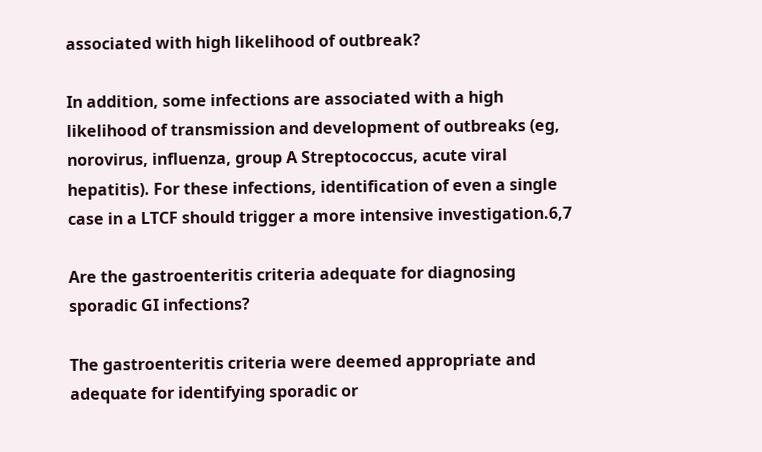associated with high likelihood of outbreak?

In addition, some infections are associated with a high likelihood of transmission and development of outbreaks (eg, norovirus, influenza, group A Streptococcus, acute viral hepatitis). For these infections, identification of even a single case in a LTCF should trigger a more intensive investigation.6,7

Are the gastroenteritis criteria adequate for diagnosing sporadic GI infections?

The gastroenteritis criteria were deemed appropriate and adequate for identifying sporadic or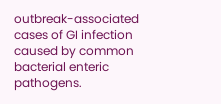outbreak-associated cases of GI infection caused by common bacterial enteric pathogens.